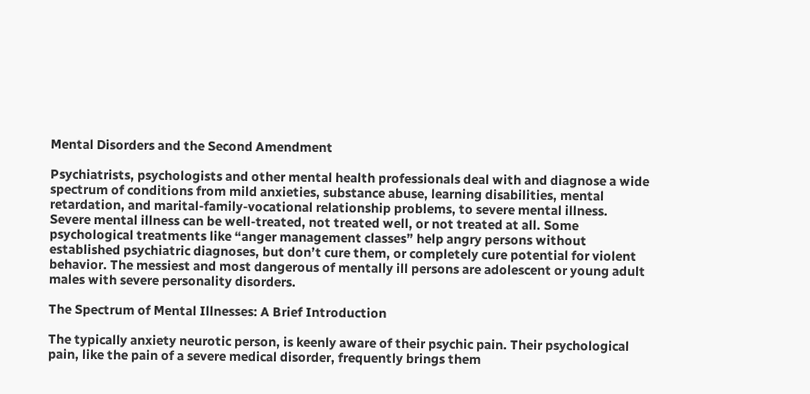Mental Disorders and the Second Amendment

Psychiatrists, psychologists and other mental health professionals deal with and diagnose a wide spectrum of conditions from mild anxieties, substance abuse, learning disabilities, mental retardation, and marital-family-vocational relationship problems, to severe mental illness. Severe mental illness can be well-treated, not treated well, or not treated at all. Some psychological treatments like “anger management classes” help angry persons without established psychiatric diagnoses, but don’t cure them, or completely cure potential for violent behavior. The messiest and most dangerous of mentally ill persons are adolescent or young adult males with severe personality disorders.

The Spectrum of Mental Illnesses: A Brief Introduction

The typically anxiety neurotic person, is keenly aware of their psychic pain. Their psychological pain, like the pain of a severe medical disorder, frequently brings them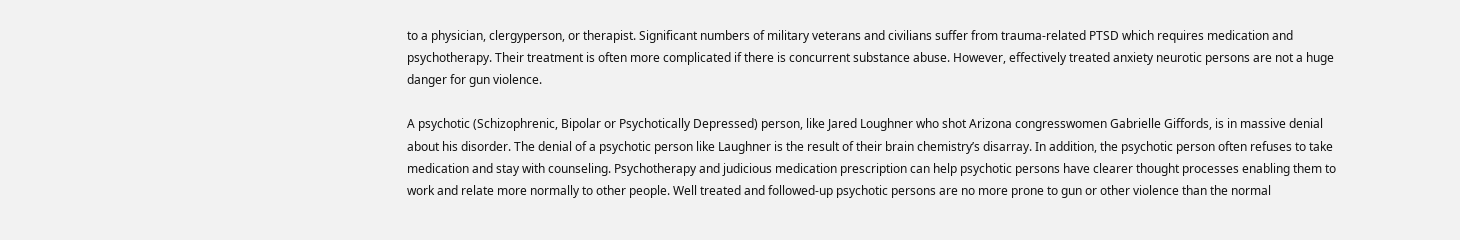to a physician, clergyperson, or therapist. Significant numbers of military veterans and civilians suffer from trauma-related PTSD which requires medication and psychotherapy. Their treatment is often more complicated if there is concurrent substance abuse. However, effectively treated anxiety neurotic persons are not a huge danger for gun violence.

A psychotic (Schizophrenic, Bipolar or Psychotically Depressed) person, like Jared Loughner who shot Arizona congresswomen Gabrielle Giffords, is in massive denial about his disorder. The denial of a psychotic person like Laughner is the result of their brain chemistry’s disarray. In addition, the psychotic person often refuses to take medication and stay with counseling. Psychotherapy and judicious medication prescription can help psychotic persons have clearer thought processes enabling them to work and relate more normally to other people. Well treated and followed-up psychotic persons are no more prone to gun or other violence than the normal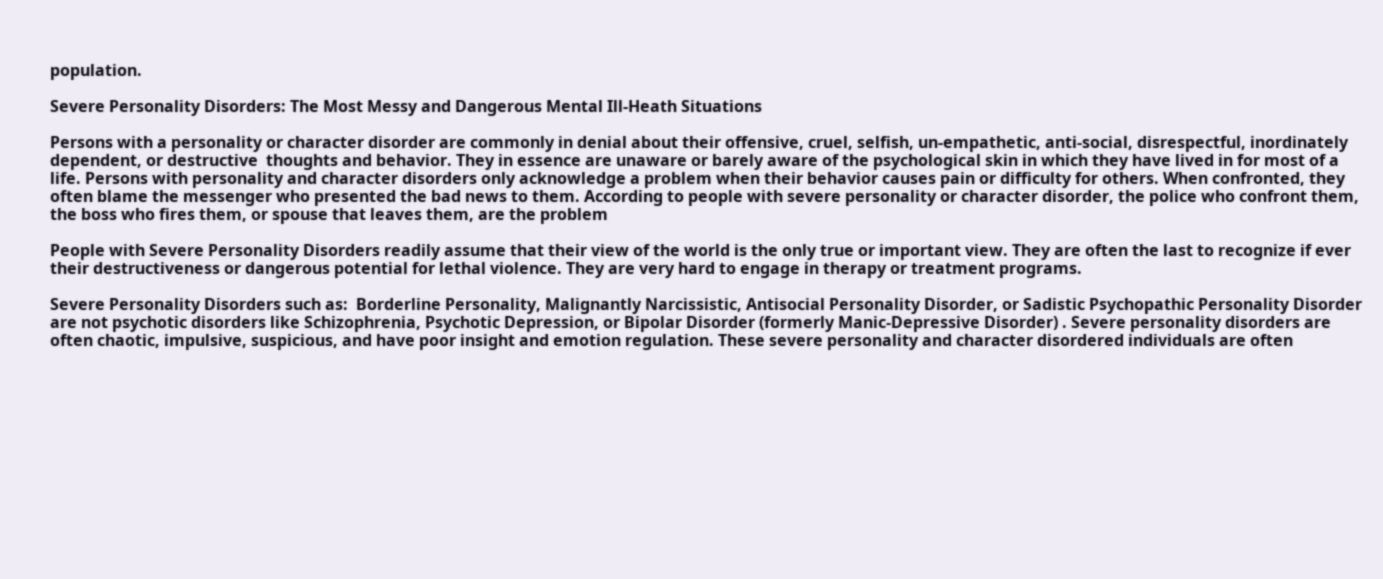population.

Severe Personality Disorders: The Most Messy and Dangerous Mental Ill-Heath Situations

Persons with a personality or character disorder are commonly in denial about their offensive, cruel, selfish, un-empathetic, anti-social, disrespectful, inordinately dependent, or destructive  thoughts and behavior. They in essence are unaware or barely aware of the psychological skin in which they have lived in for most of a life. Persons with personality and character disorders only acknowledge a problem when their behavior causes pain or difficulty for others. When confronted, they often blame the messenger who presented the bad news to them. According to people with severe personality or character disorder, the police who confront them, the boss who fires them, or spouse that leaves them, are the problem

People with Severe Personality Disorders readily assume that their view of the world is the only true or important view. They are often the last to recognize if ever their destructiveness or dangerous potential for lethal violence. They are very hard to engage in therapy or treatment programs.

Severe Personality Disorders such as:  Borderline Personality, Malignantly Narcissistic, Antisocial Personality Disorder, or Sadistic Psychopathic Personality Disorder are not psychotic disorders like Schizophrenia, Psychotic Depression, or Bipolar Disorder (formerly Manic-Depressive Disorder) . Severe personality disorders are often chaotic, impulsive, suspicious, and have poor insight and emotion regulation. These severe personality and character disordered individuals are often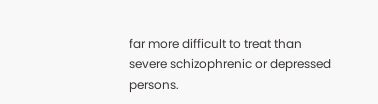far more difficult to treat than severe schizophrenic or depressed persons.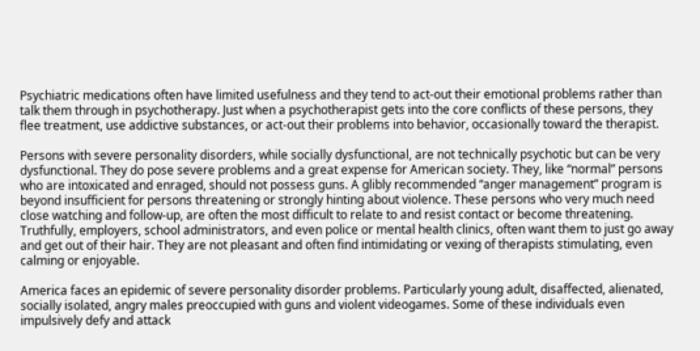Psychiatric medications often have limited usefulness and they tend to act-out their emotional problems rather than talk them through in psychotherapy. Just when a psychotherapist gets into the core conflicts of these persons, they flee treatment, use addictive substances, or act-out their problems into behavior, occasionally toward the therapist.

Persons with severe personality disorders, while socially dysfunctional, are not technically psychotic but can be very dysfunctional. They do pose severe problems and a great expense for American society. They, like “normal” persons who are intoxicated and enraged, should not possess guns. A glibly recommended “anger management” program is beyond insufficient for persons threatening or strongly hinting about violence. These persons who very much need close watching and follow-up, are often the most difficult to relate to and resist contact or become threatening. Truthfully, employers, school administrators, and even police or mental health clinics, often want them to just go away and get out of their hair. They are not pleasant and often find intimidating or vexing of therapists stimulating, even calming or enjoyable.

America faces an epidemic of severe personality disorder problems. Particularly young adult, disaffected, alienated, socially isolated, angry males preoccupied with guns and violent videogames. Some of these individuals even impulsively defy and attack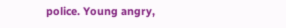police. Young angry,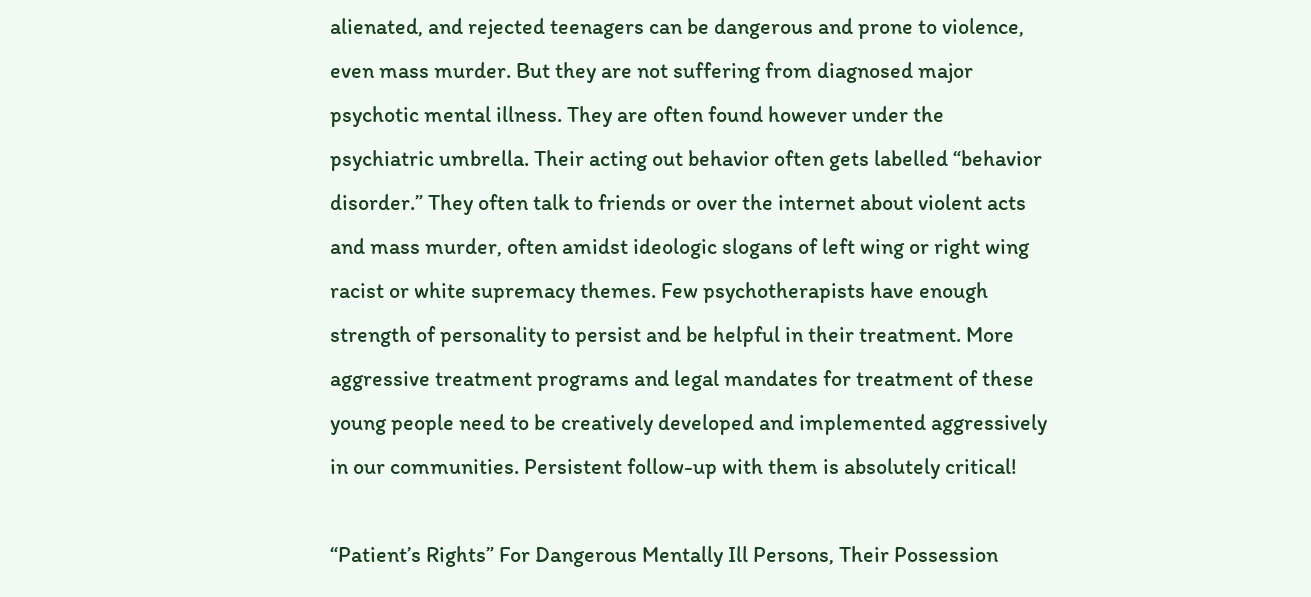alienated, and rejected teenagers can be dangerous and prone to violence, even mass murder. But they are not suffering from diagnosed major psychotic mental illness. They are often found however under the psychiatric umbrella. Their acting out behavior often gets labelled “behavior disorder.” They often talk to friends or over the internet about violent acts and mass murder, often amidst ideologic slogans of left wing or right wing racist or white supremacy themes. Few psychotherapists have enough strength of personality to persist and be helpful in their treatment. More aggressive treatment programs and legal mandates for treatment of these young people need to be creatively developed and implemented aggressively in our communities. Persistent follow-up with them is absolutely critical!

“Patient’s Rights” For Dangerous Mentally Ill Persons, Their Possession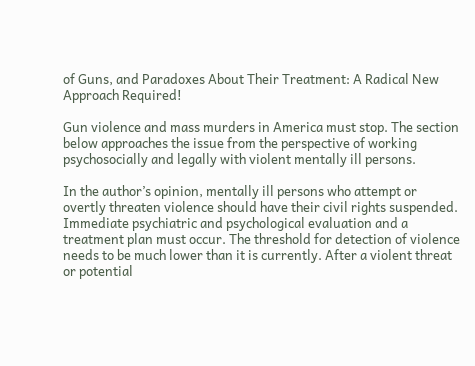of Guns, and Paradoxes About Their Treatment: A Radical New Approach Required!

Gun violence and mass murders in America must stop. The section below approaches the issue from the perspective of working psychosocially and legally with violent mentally ill persons.

In the author’s opinion, mentally ill persons who attempt or overtly threaten violence should have their civil rights suspended. Immediate psychiatric and psychological evaluation and a treatment plan must occur. The threshold for detection of violence needs to be much lower than it is currently. After a violent threat or potential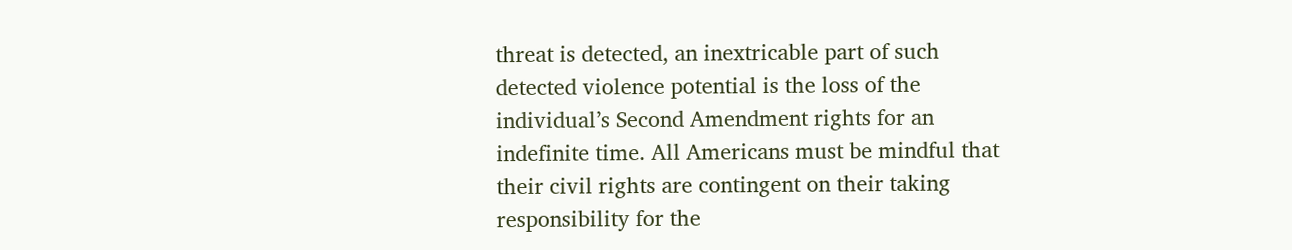threat is detected, an inextricable part of such detected violence potential is the loss of the individual’s Second Amendment rights for an indefinite time. All Americans must be mindful that their civil rights are contingent on their taking responsibility for the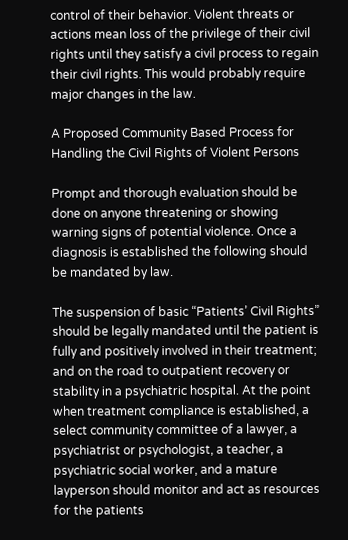control of their behavior. Violent threats or actions mean loss of the privilege of their civil rights until they satisfy a civil process to regain their civil rights. This would probably require major changes in the law.

A Proposed Community Based Process for Handling the Civil Rights of Violent Persons

Prompt and thorough evaluation should be done on anyone threatening or showing warning signs of potential violence. Once a diagnosis is established the following should be mandated by law.

The suspension of basic “Patients’ Civil Rights” should be legally mandated until the patient is fully and positively involved in their treatment; and on the road to outpatient recovery or stability in a psychiatric hospital. At the point when treatment compliance is established, a select community committee of a lawyer, a psychiatrist or psychologist, a teacher, a psychiatric social worker, and a mature layperson should monitor and act as resources for the patients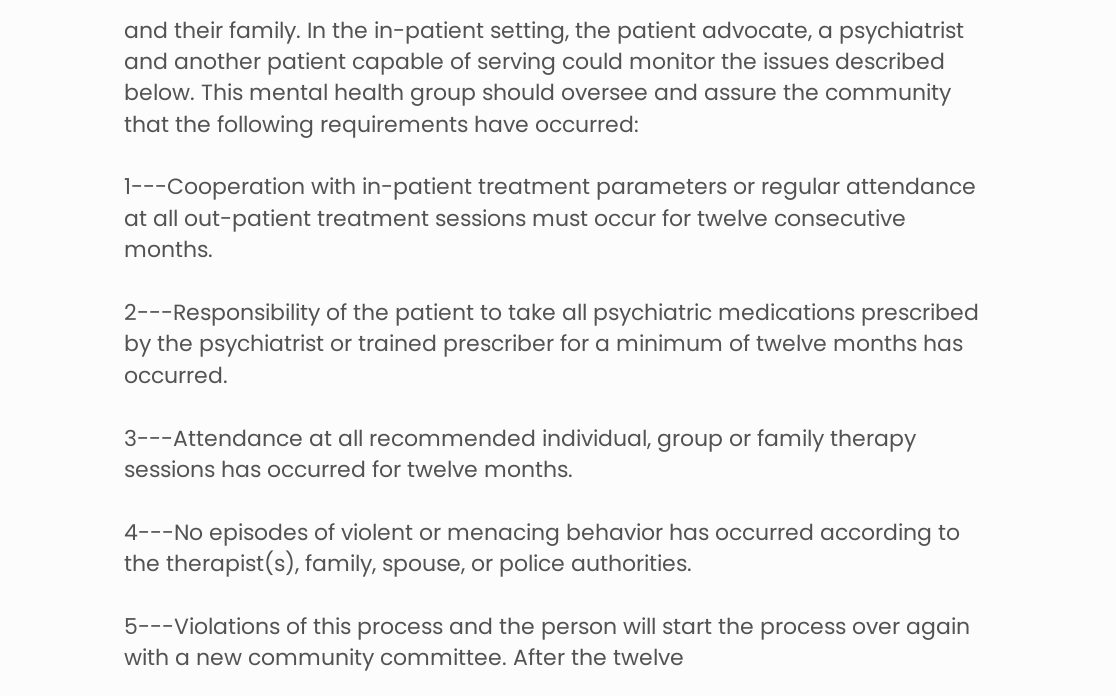and their family. In the in-patient setting, the patient advocate, a psychiatrist and another patient capable of serving could monitor the issues described below. This mental health group should oversee and assure the community that the following requirements have occurred:

1---Cooperation with in-patient treatment parameters or regular attendance at all out-patient treatment sessions must occur for twelve consecutive months.

2---Responsibility of the patient to take all psychiatric medications prescribed by the psychiatrist or trained prescriber for a minimum of twelve months has occurred.

3---Attendance at all recommended individual, group or family therapy sessions has occurred for twelve months.

4---No episodes of violent or menacing behavior has occurred according to the therapist(s), family, spouse, or police authorities.

5---Violations of this process and the person will start the process over again with a new community committee. After the twelve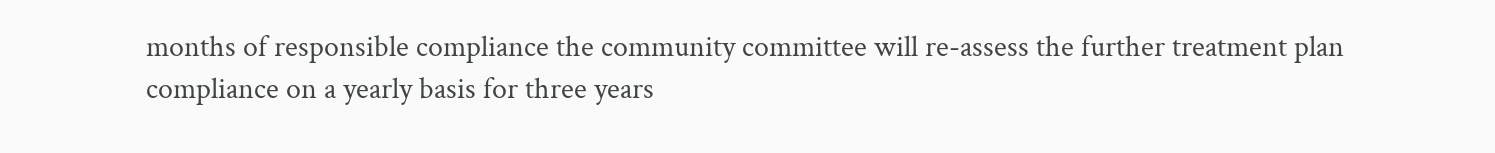months of responsible compliance the community committee will re-assess the further treatment plan compliance on a yearly basis for three years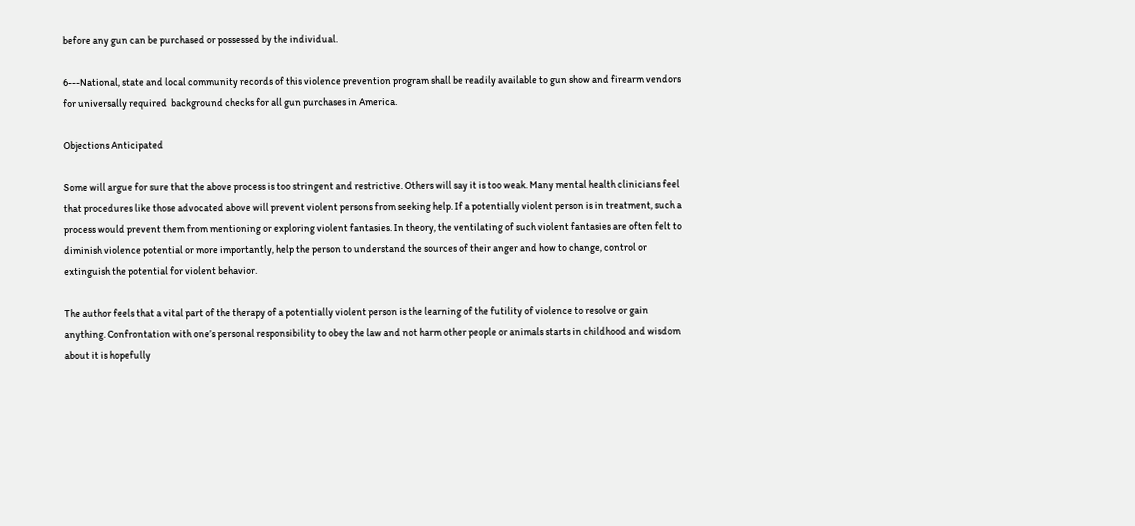before any gun can be purchased or possessed by the individual.

6---National, state and local community records of this violence prevention program shall be readily available to gun show and firearm vendors for universally required  background checks for all gun purchases in America.

Objections Anticipated

Some will argue for sure that the above process is too stringent and restrictive. Others will say it is too weak. Many mental health clinicians feel that procedures like those advocated above will prevent violent persons from seeking help. If a potentially violent person is in treatment, such a process would prevent them from mentioning or exploring violent fantasies. In theory, the ventilating of such violent fantasies are often felt to diminish violence potential or more importantly, help the person to understand the sources of their anger and how to change, control or extinguish the potential for violent behavior.

The author feels that a vital part of the therapy of a potentially violent person is the learning of the futility of violence to resolve or gain anything. Confrontation with one’s personal responsibility to obey the law and not harm other people or animals starts in childhood and wisdom about it is hopefully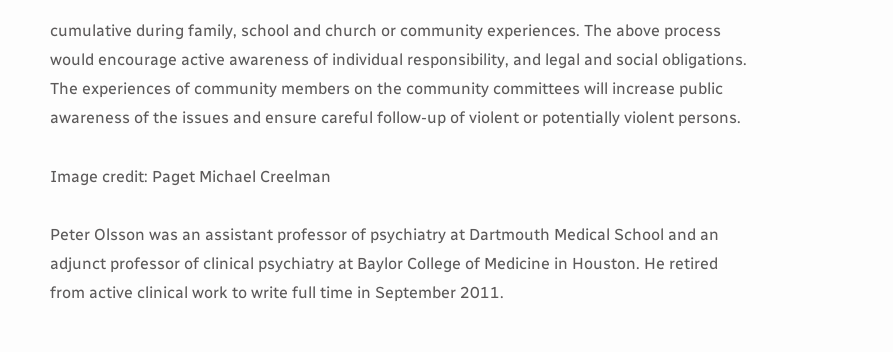cumulative during family, school and church or community experiences. The above process would encourage active awareness of individual responsibility, and legal and social obligations. The experiences of community members on the community committees will increase public awareness of the issues and ensure careful follow-up of violent or potentially violent persons.

Image credit: Paget Michael Creelman

Peter Olsson was an assistant professor of psychiatry at Dartmouth Medical School and an adjunct professor of clinical psychiatry at Baylor College of Medicine in Houston. He retired from active clinical work to write full time in September 2011.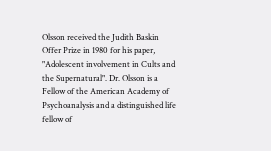Olsson received the Judith Baskin Offer Prize in 1980 for his paper, "Adolescent involvement in Cults and the Supernatural". Dr. Olsson is a Fellow of the American Academy of Psychoanalysis and a distinguished life fellow of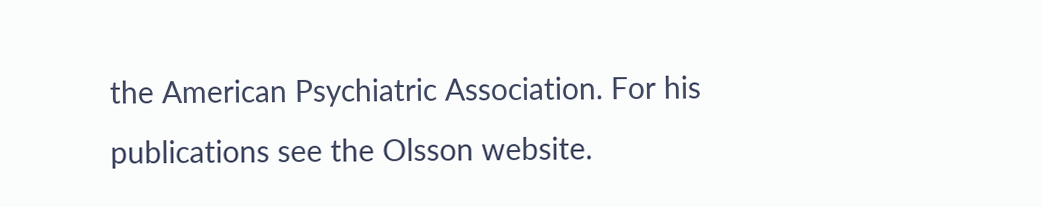the American Psychiatric Association. For his publications see the Olsson website.